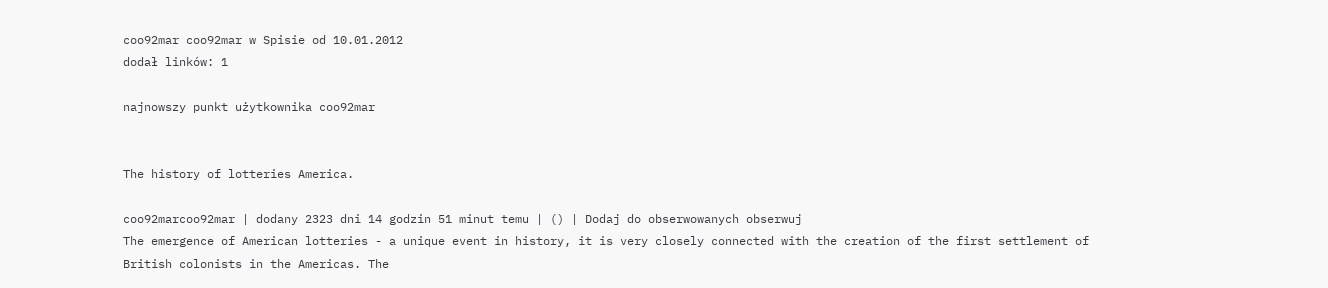coo92mar coo92mar w Spisie od 10.01.2012
dodał linków: 1

najnowszy punkt użytkownika coo92mar


The history of lotteries America.

coo92marcoo92mar | dodany 2323 dni 14 godzin 51 minut temu | () | Dodaj do obserwowanych obserwuj
The emergence of American lotteries - a unique event in history, it is very closely connected with the creation of the first settlement of British colonists in the Americas. The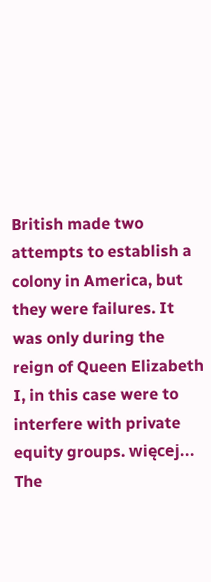British made two attempts to establish a colony in America, but they were failures. It was only during the reign of Queen Elizabeth I, in this case were to interfere with private equity groups. więcej...
The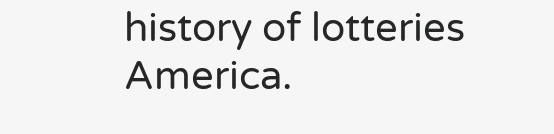history of lotteries America.